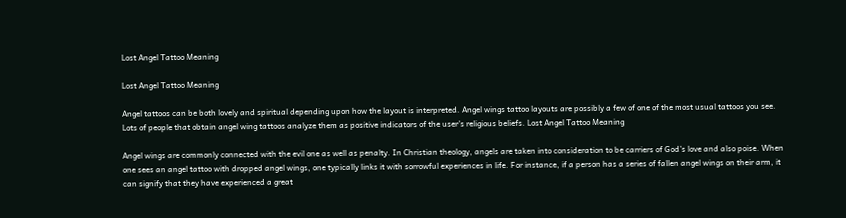Lost Angel Tattoo Meaning

Lost Angel Tattoo Meaning

Angel tattoos can be both lovely and spiritual depending upon how the layout is interpreted. Angel wings tattoo layouts are possibly a few of one of the most usual tattoos you see. Lots of people that obtain angel wing tattoos analyze them as positive indicators of the user’s religious beliefs. Lost Angel Tattoo Meaning

Angel wings are commonly connected with the evil one as well as penalty. In Christian theology, angels are taken into consideration to be carriers of God’s love and also poise. When one sees an angel tattoo with dropped angel wings, one typically links it with sorrowful experiences in life. For instance, if a person has a series of fallen angel wings on their arm, it can signify that they have experienced a great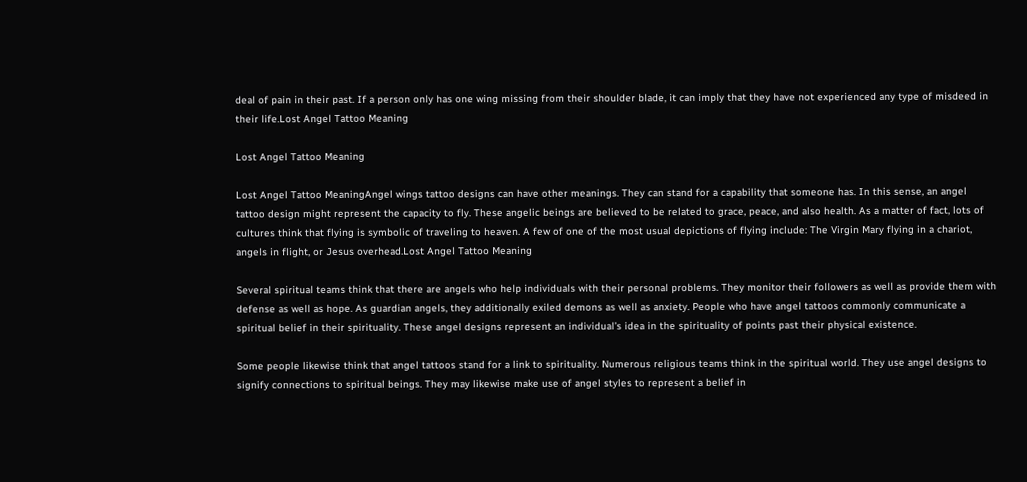deal of pain in their past. If a person only has one wing missing from their shoulder blade, it can imply that they have not experienced any type of misdeed in their life.Lost Angel Tattoo Meaning

Lost Angel Tattoo Meaning

Lost Angel Tattoo MeaningAngel wings tattoo designs can have other meanings. They can stand for a capability that someone has. In this sense, an angel tattoo design might represent the capacity to fly. These angelic beings are believed to be related to grace, peace, and also health. As a matter of fact, lots of cultures think that flying is symbolic of traveling to heaven. A few of one of the most usual depictions of flying include: The Virgin Mary flying in a chariot, angels in flight, or Jesus overhead.Lost Angel Tattoo Meaning

Several spiritual teams think that there are angels who help individuals with their personal problems. They monitor their followers as well as provide them with defense as well as hope. As guardian angels, they additionally exiled demons as well as anxiety. People who have angel tattoos commonly communicate a spiritual belief in their spirituality. These angel designs represent an individual’s idea in the spirituality of points past their physical existence.

Some people likewise think that angel tattoos stand for a link to spirituality. Numerous religious teams think in the spiritual world. They use angel designs to signify connections to spiritual beings. They may likewise make use of angel styles to represent a belief in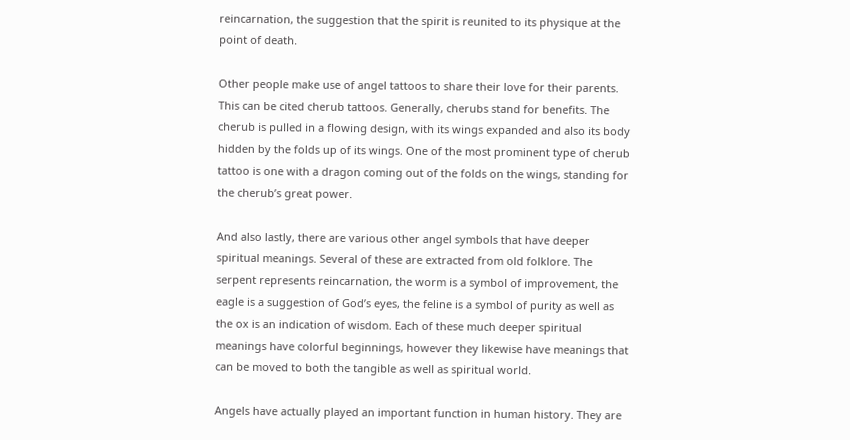reincarnation, the suggestion that the spirit is reunited to its physique at the point of death.

Other people make use of angel tattoos to share their love for their parents. This can be cited cherub tattoos. Generally, cherubs stand for benefits. The cherub is pulled in a flowing design, with its wings expanded and also its body hidden by the folds up of its wings. One of the most prominent type of cherub tattoo is one with a dragon coming out of the folds on the wings, standing for the cherub’s great power.

And also lastly, there are various other angel symbols that have deeper spiritual meanings. Several of these are extracted from old folklore. The serpent represents reincarnation, the worm is a symbol of improvement, the eagle is a suggestion of God’s eyes, the feline is a symbol of purity as well as the ox is an indication of wisdom. Each of these much deeper spiritual meanings have colorful beginnings, however they likewise have meanings that can be moved to both the tangible as well as spiritual world.

Angels have actually played an important function in human history. They are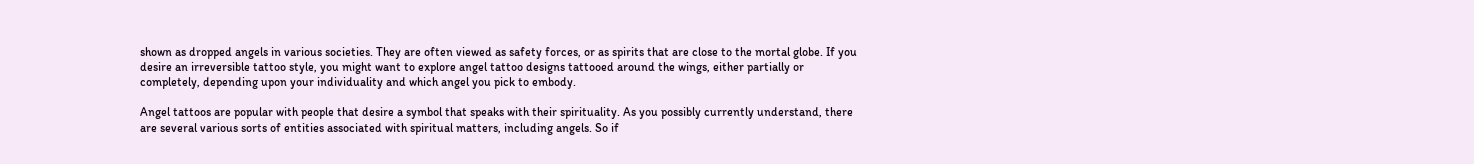shown as dropped angels in various societies. They are often viewed as safety forces, or as spirits that are close to the mortal globe. If you desire an irreversible tattoo style, you might want to explore angel tattoo designs tattooed around the wings, either partially or completely, depending upon your individuality and which angel you pick to embody.

Angel tattoos are popular with people that desire a symbol that speaks with their spirituality. As you possibly currently understand, there are several various sorts of entities associated with spiritual matters, including angels. So if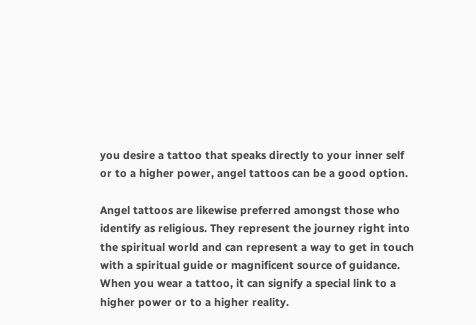you desire a tattoo that speaks directly to your inner self or to a higher power, angel tattoos can be a good option.

Angel tattoos are likewise preferred amongst those who identify as religious. They represent the journey right into the spiritual world and can represent a way to get in touch with a spiritual guide or magnificent source of guidance. When you wear a tattoo, it can signify a special link to a higher power or to a higher reality.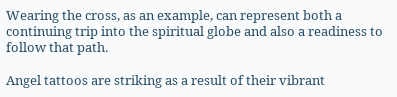Wearing the cross, as an example, can represent both a continuing trip into the spiritual globe and also a readiness to follow that path.

Angel tattoos are striking as a result of their vibrant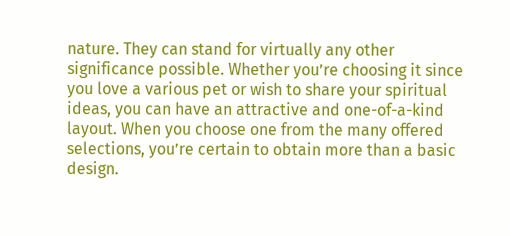nature. They can stand for virtually any other significance possible. Whether you’re choosing it since you love a various pet or wish to share your spiritual ideas, you can have an attractive and one-of-a-kind layout. When you choose one from the many offered selections, you’re certain to obtain more than a basic design.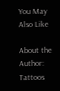You May Also Like

About the Author: Tattoos